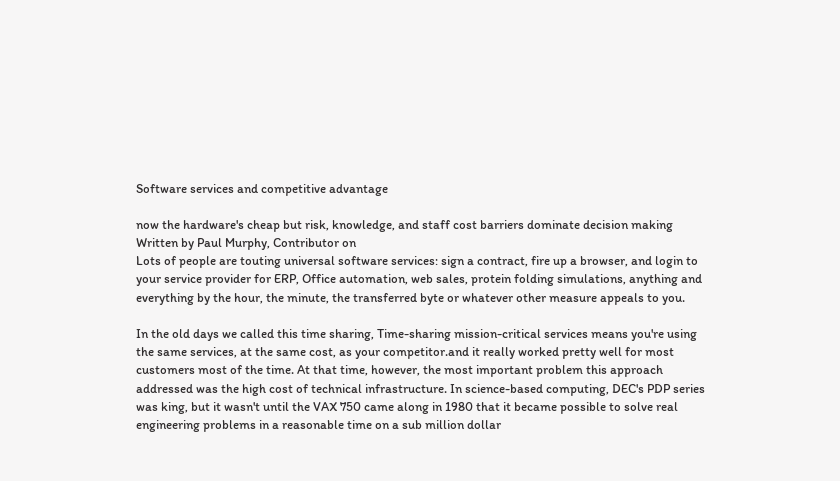Software services and competitive advantage

now the hardware's cheap but risk, knowledge, and staff cost barriers dominate decision making
Written by Paul Murphy, Contributor on
Lots of people are touting universal software services: sign a contract, fire up a browser, and login to your service provider for ERP, Office automation, web sales, protein folding simulations, anything and everything by the hour, the minute, the transferred byte or whatever other measure appeals to you.

In the old days we called this time sharing, Time-sharing mission-critical services means you're using the same services, at the same cost, as your competitor.and it really worked pretty well for most customers most of the time. At that time, however, the most important problem this approach addressed was the high cost of technical infrastructure. In science-based computing, DEC's PDP series was king, but it wasn't until the VAX 750 came along in 1980 that it became possible to solve real engineering problems in a reasonable time on a sub million dollar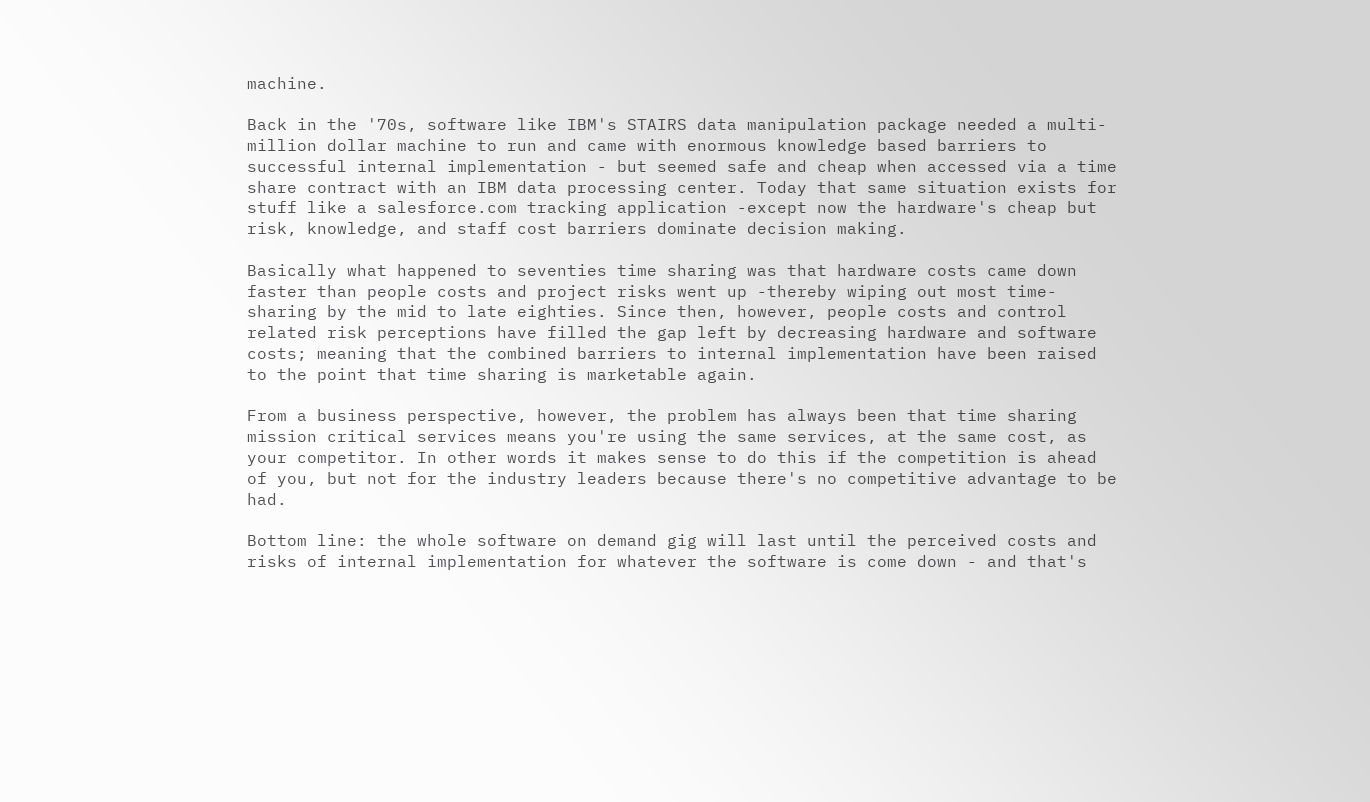machine.

Back in the '70s, software like IBM's STAIRS data manipulation package needed a multi-million dollar machine to run and came with enormous knowledge based barriers to successful internal implementation - but seemed safe and cheap when accessed via a time share contract with an IBM data processing center. Today that same situation exists for stuff like a salesforce.com tracking application -except now the hardware's cheap but risk, knowledge, and staff cost barriers dominate decision making.

Basically what happened to seventies time sharing was that hardware costs came down faster than people costs and project risks went up -thereby wiping out most time-sharing by the mid to late eighties. Since then, however, people costs and control related risk perceptions have filled the gap left by decreasing hardware and software costs; meaning that the combined barriers to internal implementation have been raised to the point that time sharing is marketable again.

From a business perspective, however, the problem has always been that time sharing mission critical services means you're using the same services, at the same cost, as your competitor. In other words it makes sense to do this if the competition is ahead of you, but not for the industry leaders because there's no competitive advantage to be had.

Bottom line: the whole software on demand gig will last until the perceived costs and risks of internal implementation for whatever the software is come down - and that's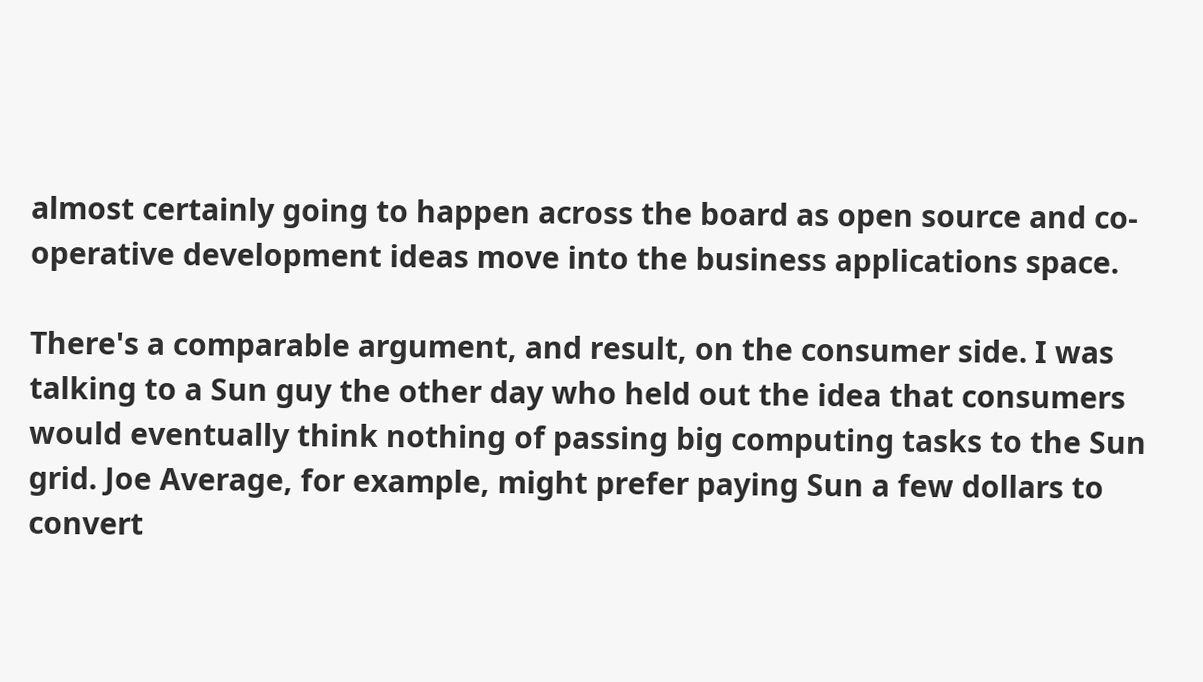almost certainly going to happen across the board as open source and co-operative development ideas move into the business applications space.

There's a comparable argument, and result, on the consumer side. I was talking to a Sun guy the other day who held out the idea that consumers would eventually think nothing of passing big computing tasks to the Sun grid. Joe Average, for example, might prefer paying Sun a few dollars to convert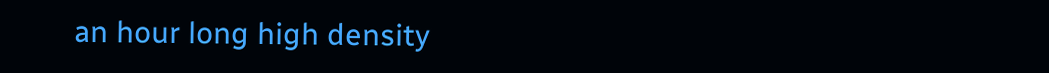an hour long high density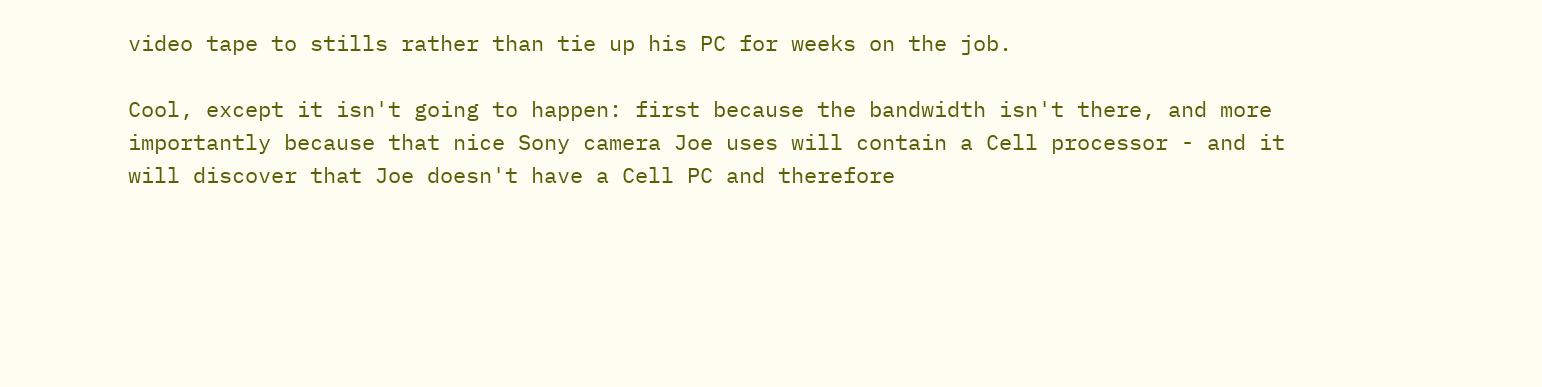video tape to stills rather than tie up his PC for weeks on the job.

Cool, except it isn't going to happen: first because the bandwidth isn't there, and more importantly because that nice Sony camera Joe uses will contain a Cell processor - and it will discover that Joe doesn't have a Cell PC and therefore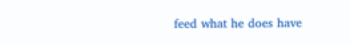feed what he does have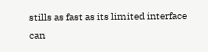stills as fast as its limited interface can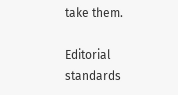take them.

Editorial standards